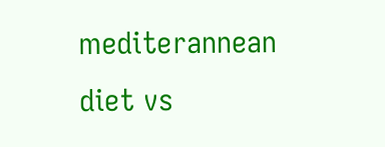mediterannean diet vs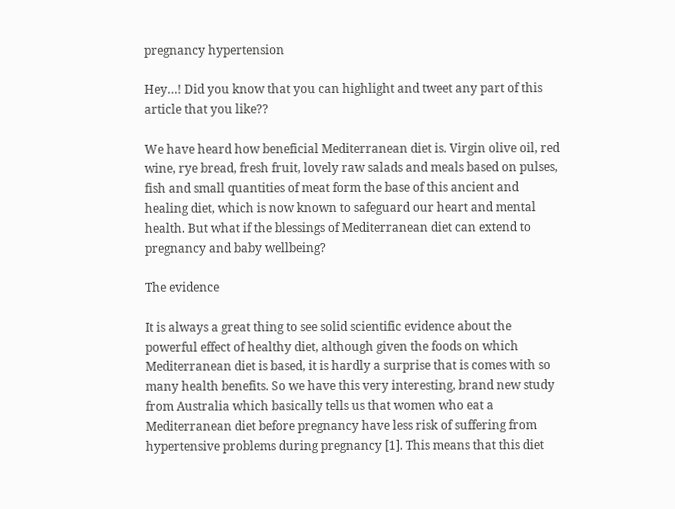pregnancy hypertension

Hey…! Did you know that you can highlight and tweet any part of this article that you like??

We have heard how beneficial Mediterranean diet is. Virgin olive oil, red wine, rye bread, fresh fruit, lovely raw salads and meals based on pulses, fish and small quantities of meat form the base of this ancient and healing diet, which is now known to safeguard our heart and mental health. But what if the blessings of Mediterranean diet can extend to pregnancy and baby wellbeing?

The evidence

It is always a great thing to see solid scientific evidence about the powerful effect of healthy diet, although given the foods on which Mediterranean diet is based, it is hardly a surprise that is comes with so many health benefits. So we have this very interesting, brand new study from Australia which basically tells us that women who eat a Mediterranean diet before pregnancy have less risk of suffering from hypertensive problems during pregnancy [1]. This means that this diet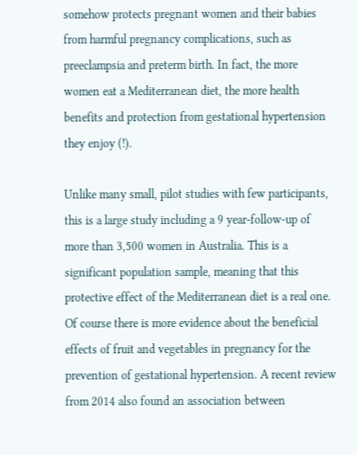somehow protects pregnant women and their babies from harmful pregnancy complications, such as preeclampsia and preterm birth. In fact, the more women eat a Mediterranean diet, the more health benefits and protection from gestational hypertension they enjoy (!).

Unlike many small, pilot studies with few participants, this is a large study including a 9 year-follow-up of more than 3,500 women in Australia. This is a significant population sample, meaning that this protective effect of the Mediterranean diet is a real one. Of course there is more evidence about the beneficial effects of fruit and vegetables in pregnancy for the prevention of gestational hypertension. A recent review from 2014 also found an association between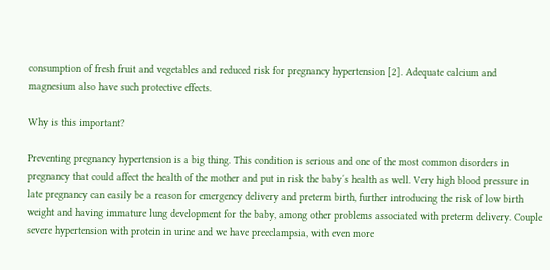consumption of fresh fruit and vegetables and reduced risk for pregnancy hypertension [2]. Adequate calcium and magnesium also have such protective effects.

Why is this important?

Preventing pregnancy hypertension is a big thing. This condition is serious and one of the most common disorders in pregnancy that could affect the health of the mother and put in risk the baby´s health as well. Very high blood pressure in late pregnancy can easily be a reason for emergency delivery and preterm birth, further introducing the risk of low birth weight and having immature lung development for the baby, among other problems associated with preterm delivery. Couple severe hypertension with protein in urine and we have preeclampsia, with even more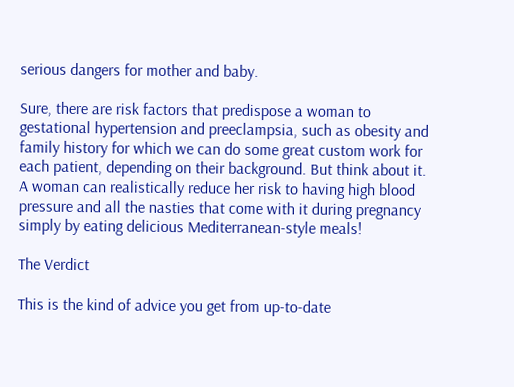serious dangers for mother and baby.

Sure, there are risk factors that predispose a woman to gestational hypertension and preeclampsia, such as obesity and family history for which we can do some great custom work for each patient, depending on their background. But think about it. A woman can realistically reduce her risk to having high blood pressure and all the nasties that come with it during pregnancy simply by eating delicious Mediterranean-style meals!

The Verdict

This is the kind of advice you get from up-to-date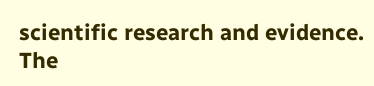scientific research and evidence. The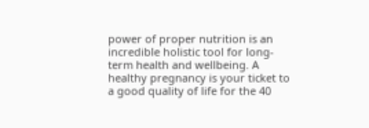power of proper nutrition is an incredible holistic tool for long-term health and wellbeing. A healthy pregnancy is your ticket to a good quality of life for the 40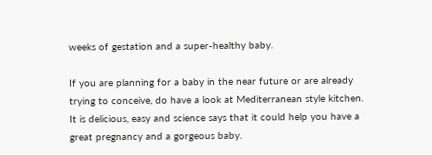weeks of gestation and a super-healthy baby.

If you are planning for a baby in the near future or are already trying to conceive, do have a look at Mediterranean style kitchen. It is delicious, easy and science says that it could help you have a great pregnancy and a gorgeous baby.